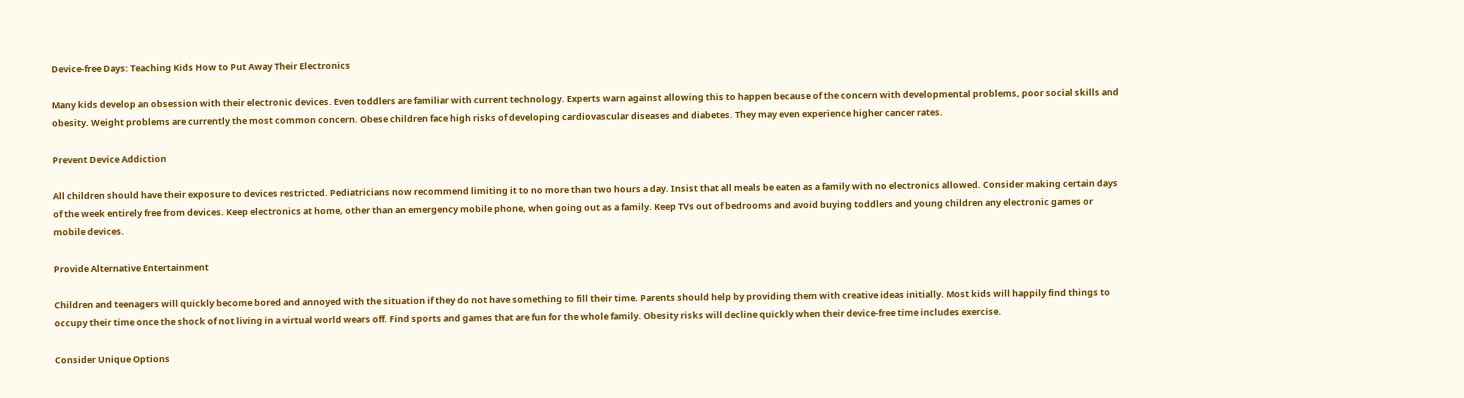Device-free Days: Teaching Kids How to Put Away Their Electronics

Many kids develop an obsession with their electronic devices. Even toddlers are familiar with current technology. Experts warn against allowing this to happen because of the concern with developmental problems, poor social skills and obesity. Weight problems are currently the most common concern. Obese children face high risks of developing cardiovascular diseases and diabetes. They may even experience higher cancer rates.

Prevent Device Addiction

All children should have their exposure to devices restricted. Pediatricians now recommend limiting it to no more than two hours a day. Insist that all meals be eaten as a family with no electronics allowed. Consider making certain days of the week entirely free from devices. Keep electronics at home, other than an emergency mobile phone, when going out as a family. Keep TVs out of bedrooms and avoid buying toddlers and young children any electronic games or mobile devices.

Provide Alternative Entertainment

Children and teenagers will quickly become bored and annoyed with the situation if they do not have something to fill their time. Parents should help by providing them with creative ideas initially. Most kids will happily find things to occupy their time once the shock of not living in a virtual world wears off. Find sports and games that are fun for the whole family. Obesity risks will decline quickly when their device-free time includes exercise.

Consider Unique Options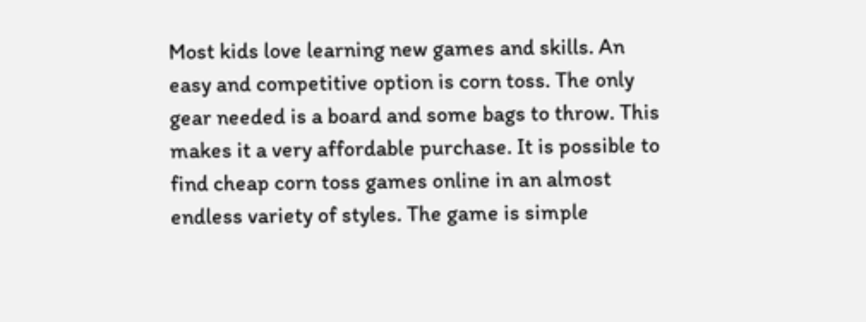Most kids love learning new games and skills. An easy and competitive option is corn toss. The only gear needed is a board and some bags to throw. This makes it a very affordable purchase. It is possible to find cheap corn toss games online in an almost endless variety of styles. The game is simple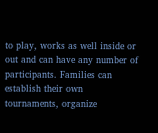to play, works as well inside or out and can have any number of participants. Families can establish their own tournaments, organize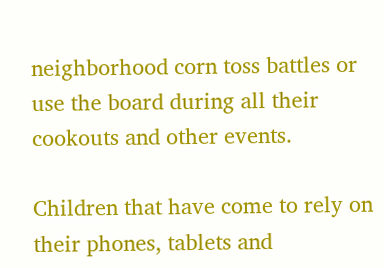neighborhood corn toss battles or use the board during all their cookouts and other events.

Children that have come to rely on their phones, tablets and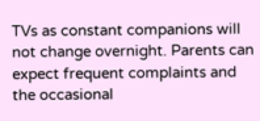TVs as constant companions will not change overnight. Parents can expect frequent complaints and the occasional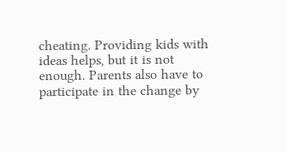cheating. Providing kids with ideas helps, but it is not enough. Parents also have to participate in the change by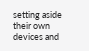setting aside their own devices and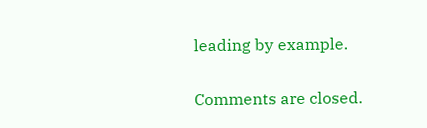leading by example.

Comments are closed.